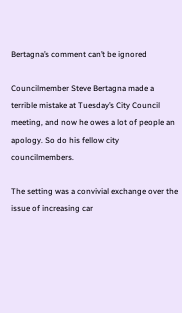Bertagna’s comment can’t be ignored

Councilmember Steve Bertagna made a terrible mistake at Tuesday’s City Council meeting, and now he owes a lot of people an apology. So do his fellow city councilmembers.

The setting was a convivial exchange over the issue of increasing car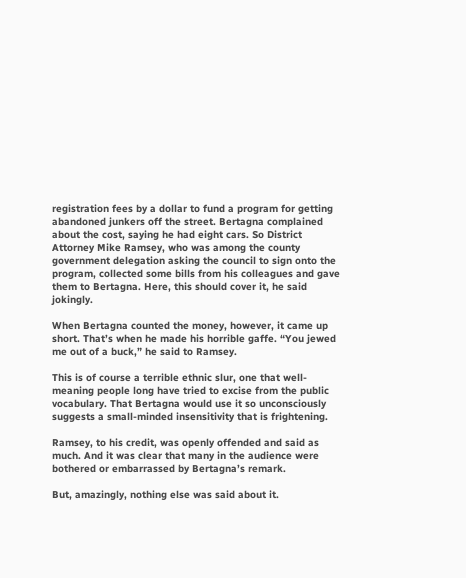registration fees by a dollar to fund a program for getting abandoned junkers off the street. Bertagna complained about the cost, saying he had eight cars. So District Attorney Mike Ramsey, who was among the county government delegation asking the council to sign onto the program, collected some bills from his colleagues and gave them to Bertagna. Here, this should cover it, he said jokingly.

When Bertagna counted the money, however, it came up short. That’s when he made his horrible gaffe. “You jewed me out of a buck,” he said to Ramsey.

This is of course a terrible ethnic slur, one that well-meaning people long have tried to excise from the public vocabulary. That Bertagna would use it so unconsciously suggests a small-minded insensitivity that is frightening.

Ramsey, to his credit, was openly offended and said as much. And it was clear that many in the audience were bothered or embarrassed by Bertagna’s remark.

But, amazingly, nothing else was said about it.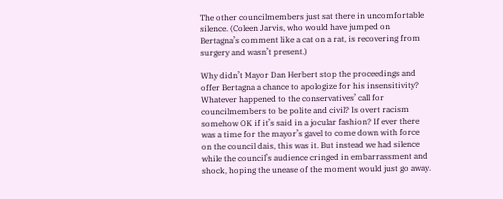The other councilmembers just sat there in uncomfortable silence. (Coleen Jarvis, who would have jumped on Bertagna’s comment like a cat on a rat, is recovering from surgery and wasn’t present.)

Why didn’t Mayor Dan Herbert stop the proceedings and offer Bertagna a chance to apologize for his insensitivity? Whatever happened to the conservatives’ call for councilmembers to be polite and civil? Is overt racism somehow OK if it’s said in a jocular fashion? If ever there was a time for the mayor’s gavel to come down with force on the council dais, this was it. But instead we had silence while the council’s audience cringed in embarrassment and shock, hoping the unease of the moment would just go away.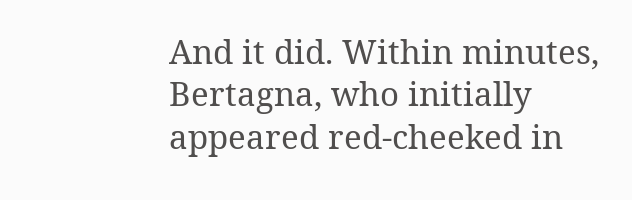And it did. Within minutes, Bertagna, who initially appeared red-cheeked in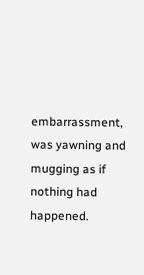embarrassment, was yawning and mugging as if nothing had happened.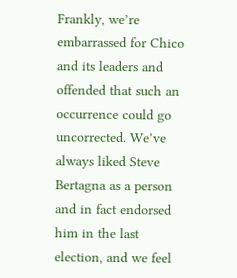Frankly, we’re embarrassed for Chico and its leaders and offended that such an occurrence could go uncorrected. We’ve always liked Steve Bertagna as a person and in fact endorsed him in the last election, and we feel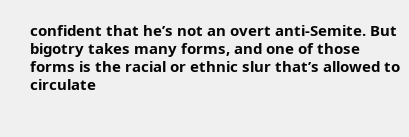confident that he’s not an overt anti-Semite. But bigotry takes many forms, and one of those forms is the racial or ethnic slur that’s allowed to circulate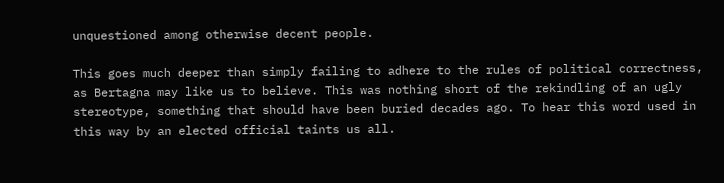unquestioned among otherwise decent people.

This goes much deeper than simply failing to adhere to the rules of political correctness, as Bertagna may like us to believe. This was nothing short of the rekindling of an ugly stereotype, something that should have been buried decades ago. To hear this word used in this way by an elected official taints us all.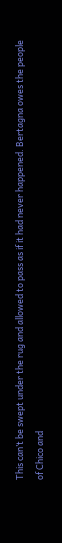This can’t be swept under the rug and allowed to pass as if it had never happened. Bertagna owes the people of Chico and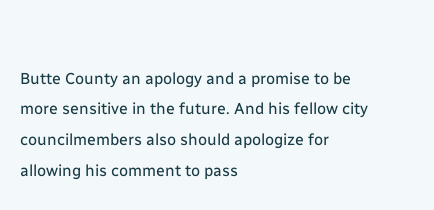Butte County an apology and a promise to be more sensitive in the future. And his fellow city councilmembers also should apologize for allowing his comment to pass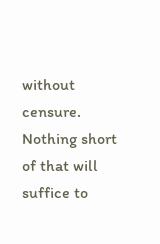without censure. Nothing short of that will suffice to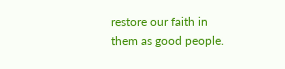restore our faith in them as good people.